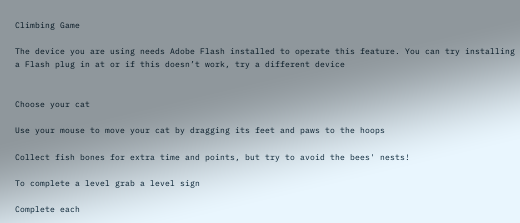Climbing Game

The device you are using needs Adobe Flash installed to operate this feature. You can try installing a Flash plug in at or if this doesn’t work, try a different device


Choose your cat

Use your mouse to move your cat by dragging its feet and paws to the hoops

Collect fish bones for extra time and points, but try to avoid the bees' nests!

To complete a level grab a level sign

Complete each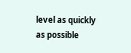level as quickly as possible